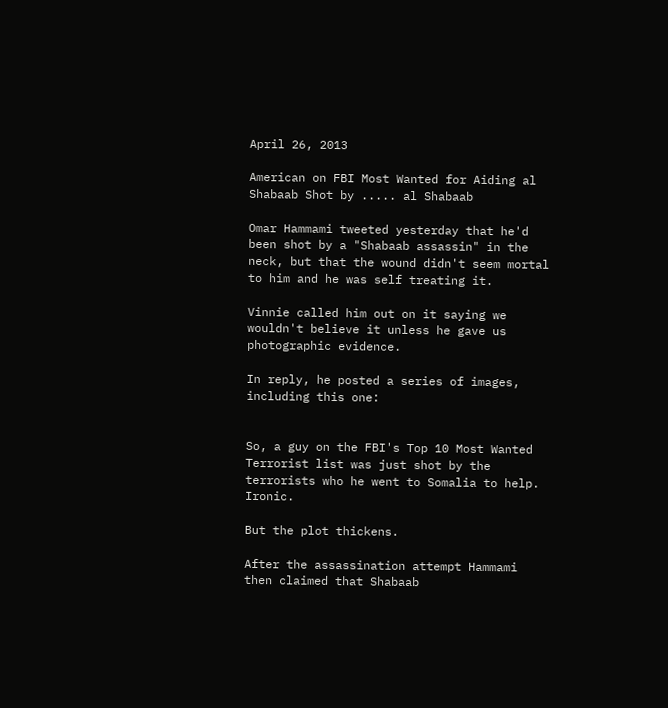April 26, 2013

American on FBI Most Wanted for Aiding al Shabaab Shot by ..... al Shabaab

Omar Hammami tweeted yesterday that he'd been shot by a "Shabaab assassin" in the neck, but that the wound didn't seem mortal to him and he was self treating it.

Vinnie called him out on it saying we wouldn't believe it unless he gave us photographic evidence.

In reply, he posted a series of images, including this one:


So, a guy on the FBI's Top 10 Most Wanted Terrorist list was just shot by the terrorists who he went to Somalia to help. Ironic.

But the plot thickens.

After the assassination attempt Hammami then claimed that Shabaab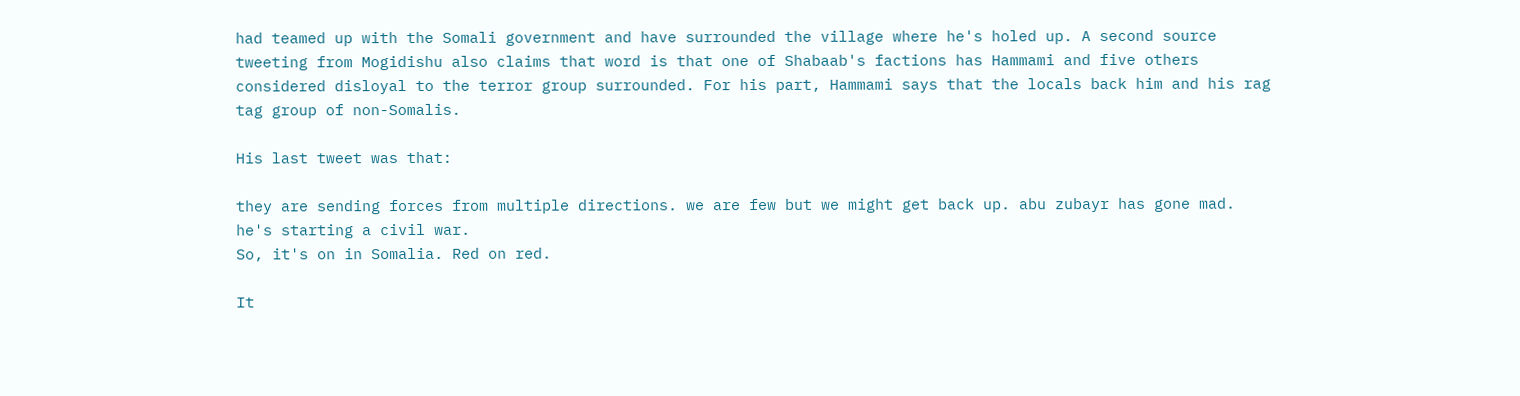had teamed up with the Somali government and have surrounded the village where he's holed up. A second source tweeting from Mogidishu also claims that word is that one of Shabaab's factions has Hammami and five others considered disloyal to the terror group surrounded. For his part, Hammami says that the locals back him and his rag tag group of non-Somalis.

His last tweet was that:

they are sending forces from multiple directions. we are few but we might get back up. abu zubayr has gone mad. he's starting a civil war.
So, it's on in Somalia. Red on red.

It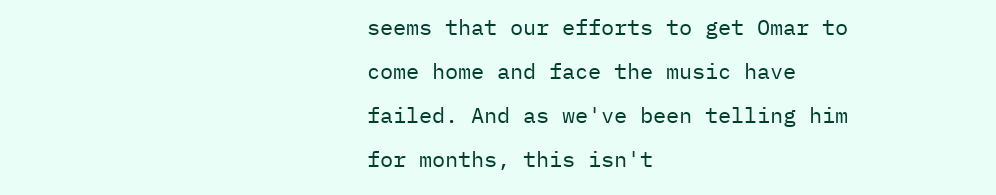seems that our efforts to get Omar to come home and face the music have failed. And as we've been telling him for months, this isn't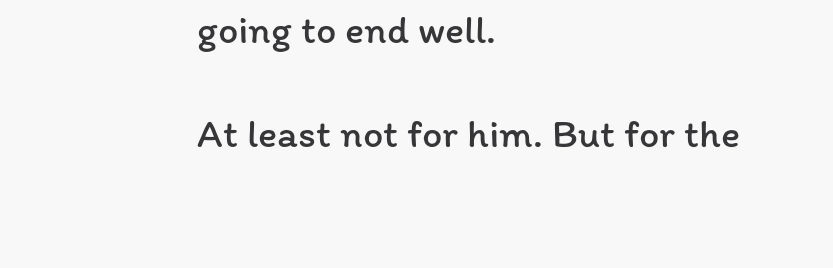going to end well.

At least not for him. But for the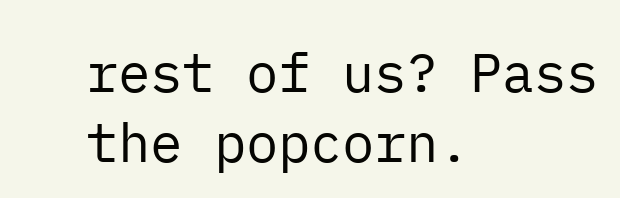rest of us? Pass the popcorn.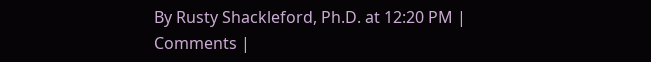By Rusty Shackleford, Ph.D. at 12:20 PM | Comments |